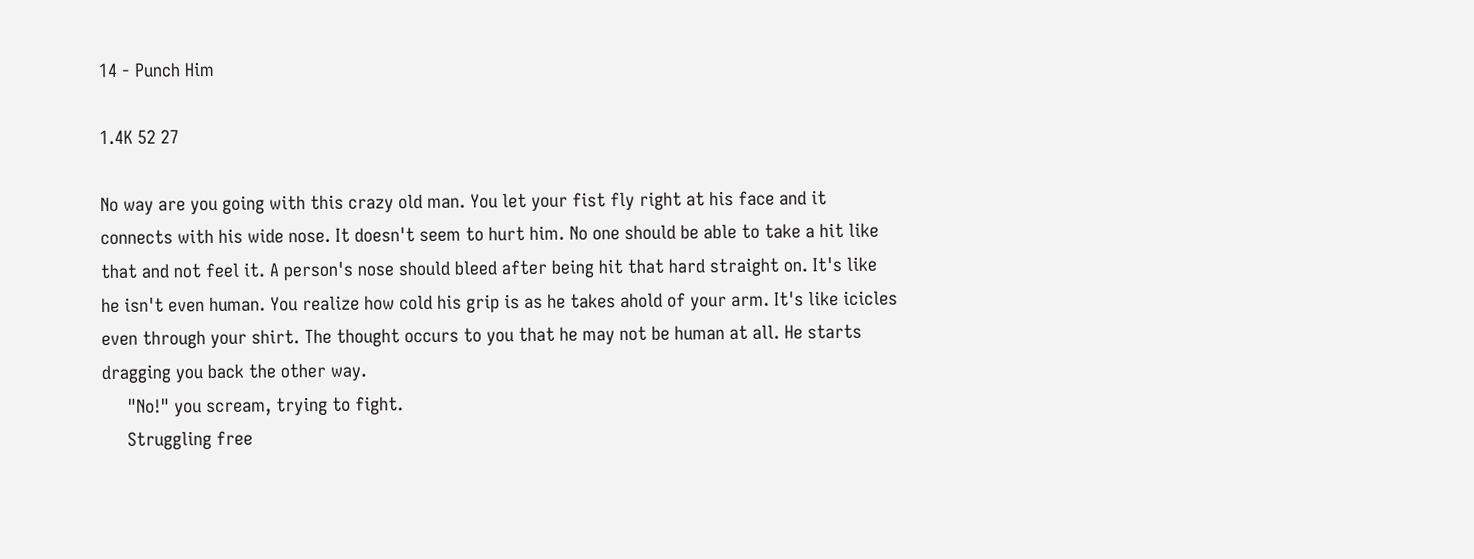14 - Punch Him

1.4K 52 27

No way are you going with this crazy old man. You let your fist fly right at his face and it connects with his wide nose. It doesn't seem to hurt him. No one should be able to take a hit like that and not feel it. A person's nose should bleed after being hit that hard straight on. It's like he isn't even human. You realize how cold his grip is as he takes ahold of your arm. It's like icicles even through your shirt. The thought occurs to you that he may not be human at all. He starts dragging you back the other way.
     "No!" you scream, trying to fight.
     Struggling free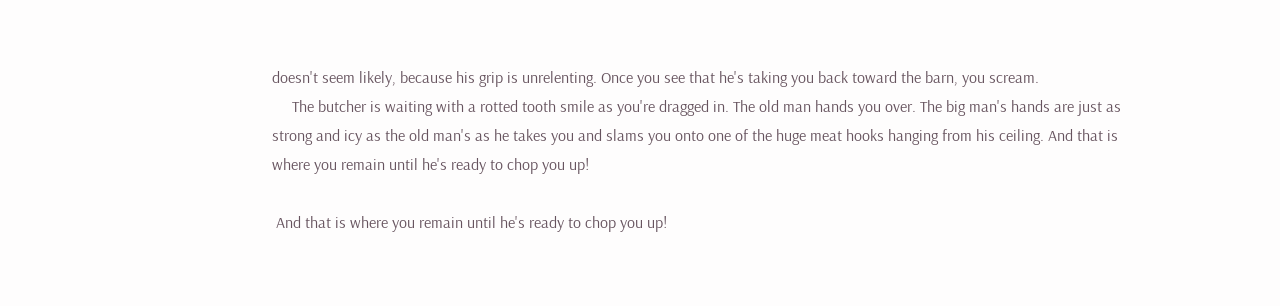doesn't seem likely, because his grip is unrelenting. Once you see that he's taking you back toward the barn, you scream.
     The butcher is waiting with a rotted tooth smile as you're dragged in. The old man hands you over. The big man's hands are just as strong and icy as the old man's as he takes you and slams you onto one of the huge meat hooks hanging from his ceiling. And that is where you remain until he's ready to chop you up!

 And that is where you remain until he's ready to chop you up!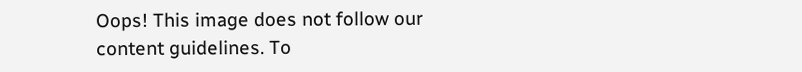Oops! This image does not follow our content guidelines. To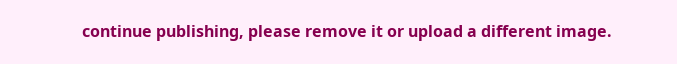continue publishing, please remove it or upload a different image.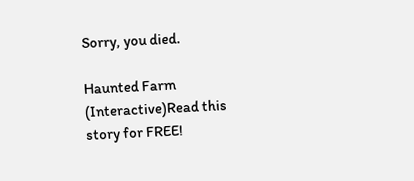Sorry, you died.

Haunted Farm (Interactive)Read this story for FREE!